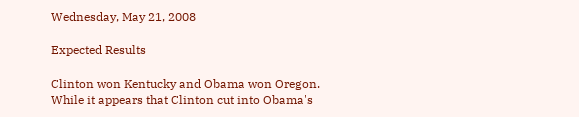Wednesday, May 21, 2008

Expected Results

Clinton won Kentucky and Obama won Oregon. While it appears that Clinton cut into Obama's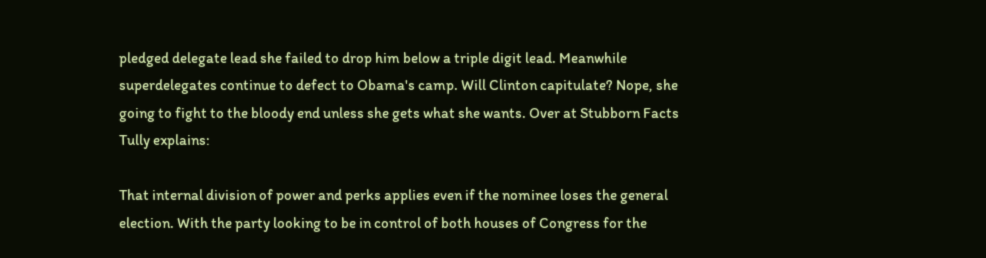pledged delegate lead she failed to drop him below a triple digit lead. Meanwhile superdelegates continue to defect to Obama's camp. Will Clinton capitulate? Nope, she going to fight to the bloody end unless she gets what she wants. Over at Stubborn Facts Tully explains:

That internal division of power and perks applies even if the nominee loses the general election. With the party looking to be in control of both houses of Congress for the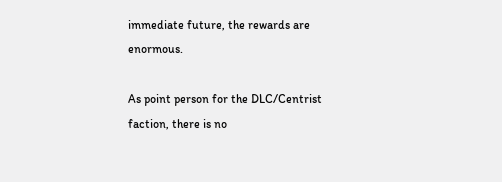immediate future, the rewards are enormous.

As point person for the DLC/Centrist faction, there is no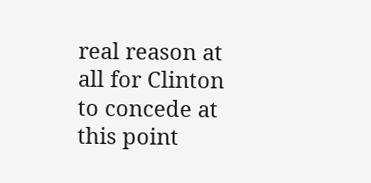real reason at all for Clinton to concede at this point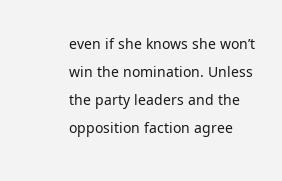even if she knows she won’t win the nomination. Unless the party leaders and the opposition faction agree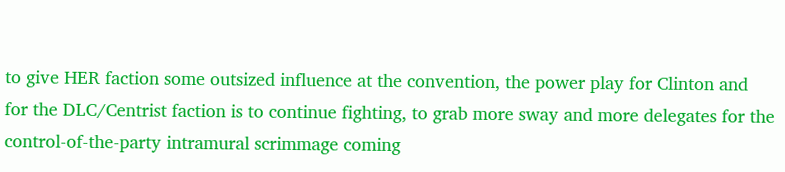to give HER faction some outsized influence at the convention, the power play for Clinton and for the DLC/Centrist faction is to continue fighting, to grab more sway and more delegates for the control-of-the-party intramural scrimmage coming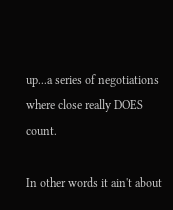up...a series of negotiations where close really DOES count.

In other words it ain't about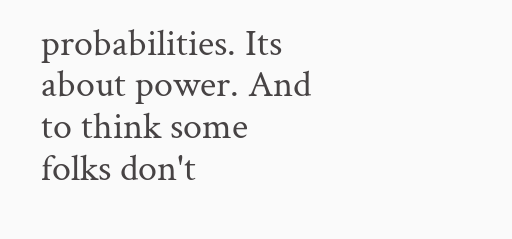probabilities. Its about power. And to think some folks don't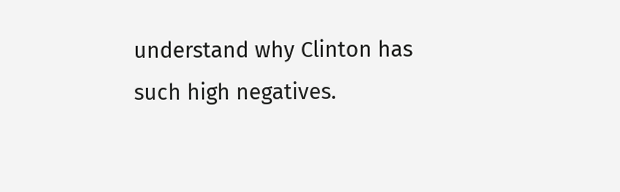understand why Clinton has such high negatives.